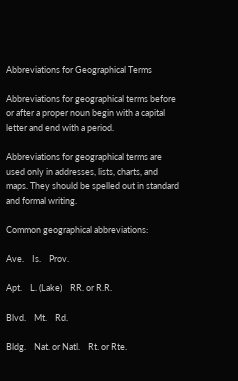Abbreviations for Geographical Terms

Abbreviations for geographical terms before or after a proper noun begin with a capital letter and end with a period.

Abbreviations for geographical terms are used only in addresses, lists, charts, and maps. They should be spelled out in standard and formal writing.

Common geographical abbreviations:

Ave.    Is.    Prov.

Apt.    L. (Lake)    RR. or R.R.

Blvd.    Mt.    Rd.

Bldg.    Nat. or Natl.    Rt. or Rte.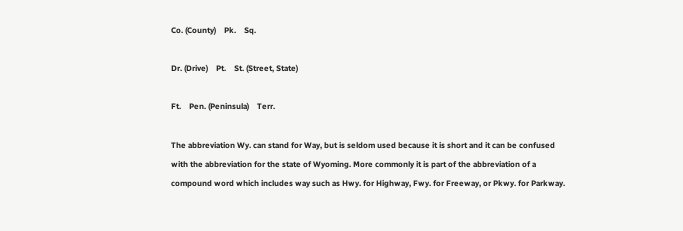Co. (County)    Pk.    Sq.

Dr. (Drive)    Pt.    St. (Street, State)

Ft.    Pen. (Peninsula)    Terr.

The abbreviation Wy. can stand for Way, but is seldom used because it is short and it can be confused with the abbreviation for the state of Wyoming. More commonly it is part of the abbreviation of a compound word which includes way such as Hwy. for Highway, Fwy. for Freeway, or Pkwy. for Parkway.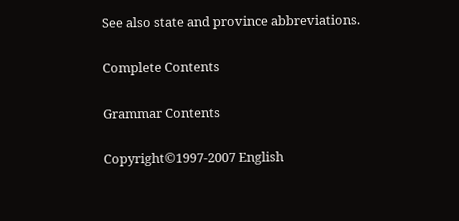See also state and province abbreviations.

Complete Contents

Grammar Contents

Copyright©1997-2007 English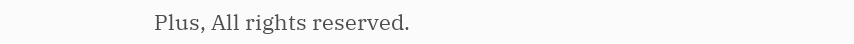Plus, All rights reserved.